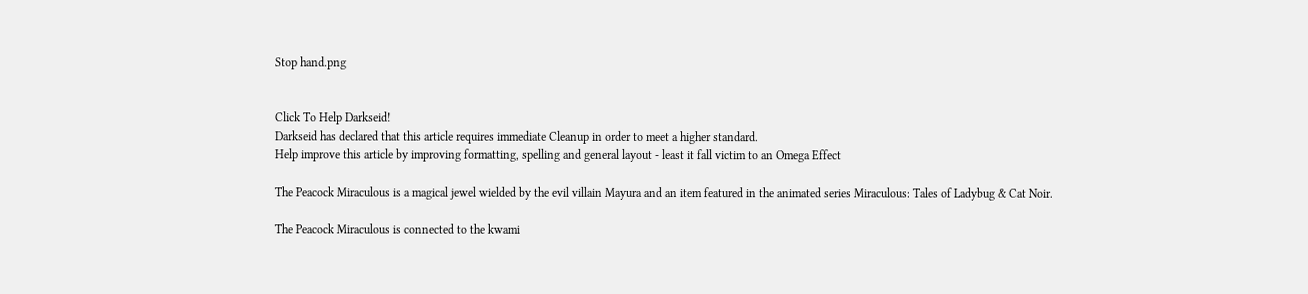Stop hand.png


Click To Help Darkseid!
Darkseid has declared that this article requires immediate Cleanup in order to meet a higher standard.
Help improve this article by improving formatting, spelling and general layout - least it fall victim to an Omega Effect

The Peacock Miraculous is a magical jewel wielded by the evil villain Mayura and an item featured in the animated series Miraculous: Tales of Ladybug & Cat Noir.

The Peacock Miraculous is connected to the kwami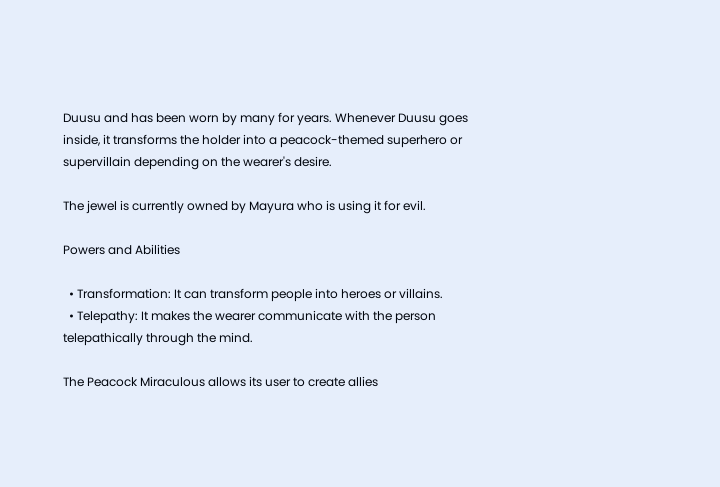Duusu and has been worn by many for years. Whenever Duusu goes inside, it transforms the holder into a peacock-themed superhero or supervillain depending on the wearer's desire.

The jewel is currently owned by Mayura who is using it for evil.

Powers and Abilities

  • Transformation: It can transform people into heroes or villains.
  • Telepathy: It makes the wearer communicate with the person telepathically through the mind.

The Peacock Miraculous allows its user to create allies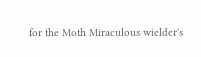for the Moth Miraculous wielder's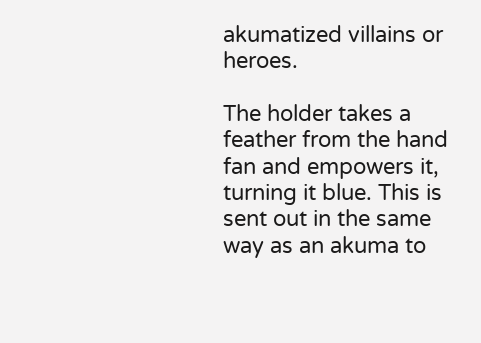akumatized villains or heroes.

The holder takes a feather from the hand fan and empowers it, turning it blue. This is sent out in the same way as an akuma to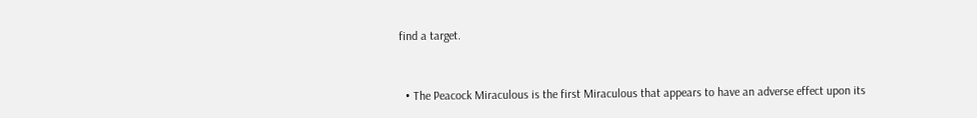find a target.



  • The Peacock Miraculous is the first Miraculous that appears to have an adverse effect upon its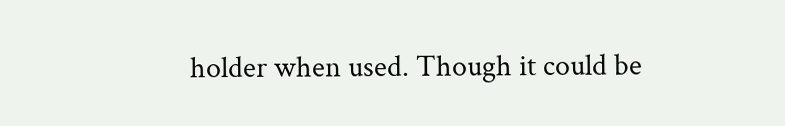holder when used. Though it could be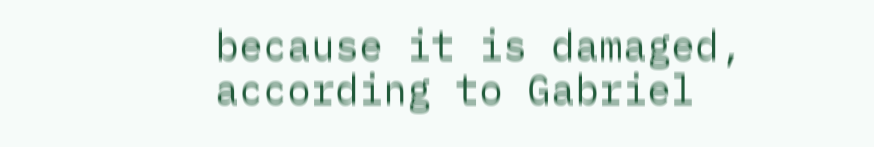because it is damaged, according to Gabriel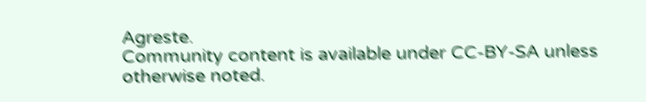Agreste.
Community content is available under CC-BY-SA unless otherwise noted.